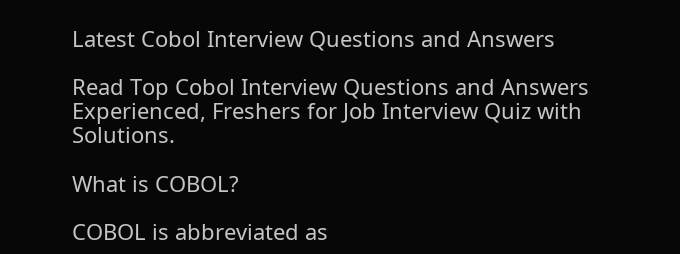Latest Cobol Interview Questions and Answers

Read Top Cobol Interview Questions and Answers Experienced, Freshers for Job Interview Quiz with Solutions.

What is COBOL?

COBOL is abbreviated as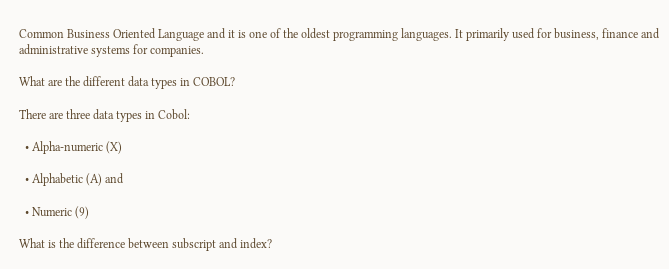Common Business Oriented Language and it is one of the oldest programming languages. It primarily used for business, finance and administrative systems for companies.

What are the different data types in COBOL?

There are three data types in Cobol:

  • Alpha-numeric (X)

  • Alphabetic (A) and

  • Numeric (9)

What is the difference between subscript and index?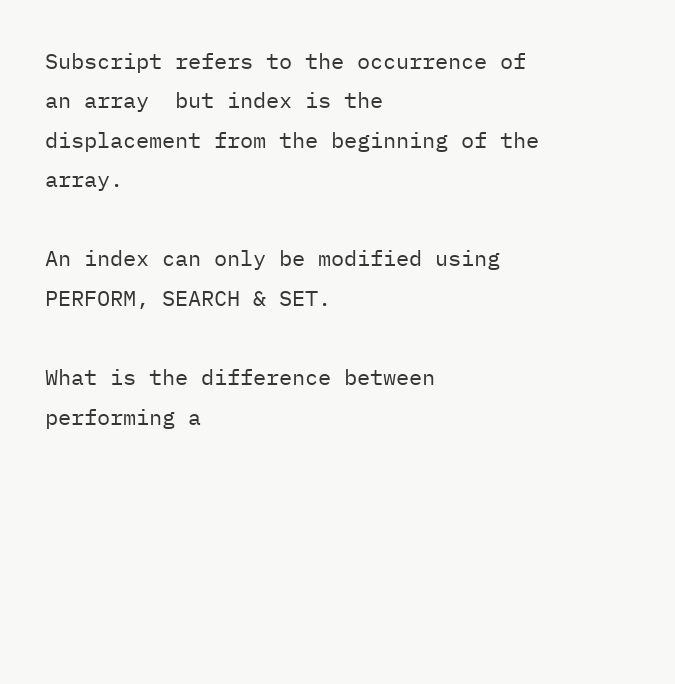Subscript refers to the occurrence of an array  but index is the displacement from the beginning of the array.

An index can only be modified using PERFORM, SEARCH & SET.

What is the difference between performing a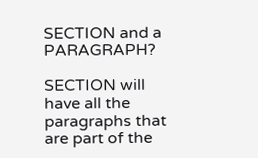SECTION and a PARAGRAPH?

SECTION will have all the paragraphs that are part of the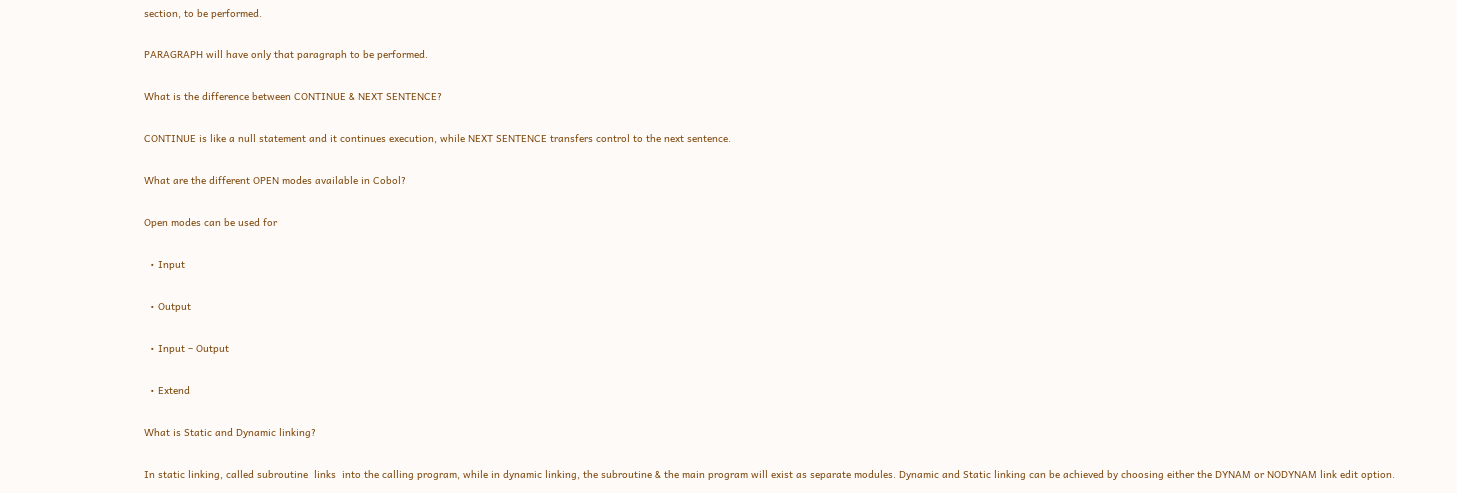section, to be performed.

PARAGRAPH will have only that paragraph to be performed.

What is the difference between CONTINUE & NEXT SENTENCE?

CONTINUE is like a null statement and it continues execution, while NEXT SENTENCE transfers control to the next sentence.

What are the different OPEN modes available in Cobol?

Open modes can be used for

  • Input

  • Output

  • Input – Output

  • Extend

What is Static and Dynamic linking?

In static linking, called subroutine  links  into the calling program, while in dynamic linking, the subroutine & the main program will exist as separate modules. Dynamic and Static linking can be achieved by choosing either the DYNAM or NODYNAM link edit option.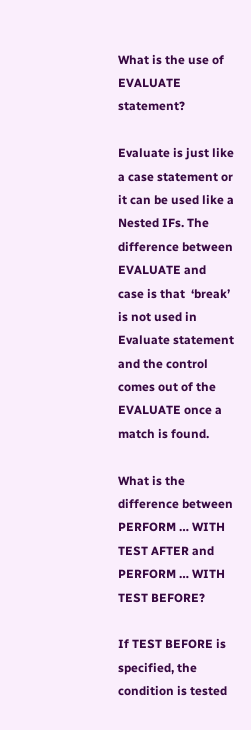What is the use of EVALUATE statement?

Evaluate is just like a case statement or it can be used like a Nested IFs. The difference between EVALUATE and case is that  ‘break’ is not used in Evaluate statement and the control comes out of the EVALUATE once a match is found.

What is the difference between PERFORM … WITH TEST AFTER and PERFORM … WITH TEST BEFORE?

If TEST BEFORE is specified, the condition is tested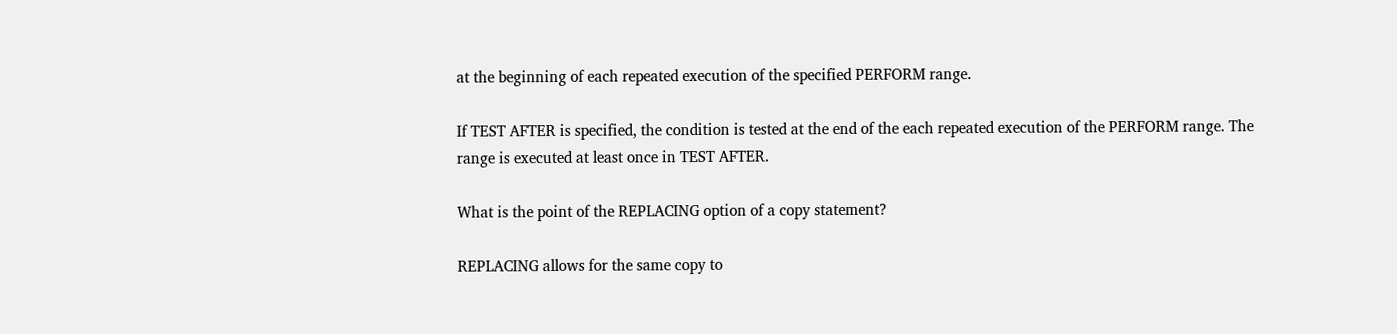at the beginning of each repeated execution of the specified PERFORM range.

If TEST AFTER is specified, the condition is tested at the end of the each repeated execution of the PERFORM range. The range is executed at least once in TEST AFTER.

What is the point of the REPLACING option of a copy statement?

REPLACING allows for the same copy to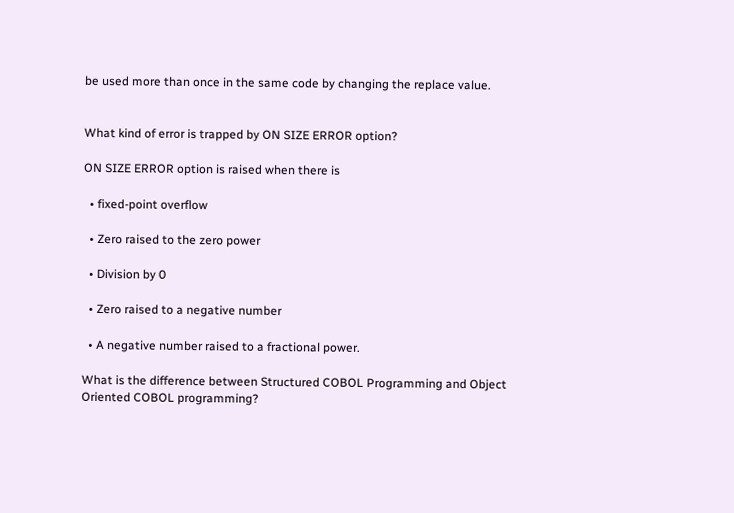be used more than once in the same code by changing the replace value.


What kind of error is trapped by ON SIZE ERROR option?

ON SIZE ERROR option is raised when there is

  • fixed-point overflow

  • Zero raised to the zero power

  • Division by 0

  • Zero raised to a negative number

  • A negative number raised to a fractional power.

What is the difference between Structured COBOL Programming and Object Oriented COBOL programming?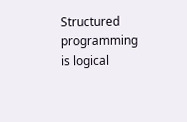Structured programming is logical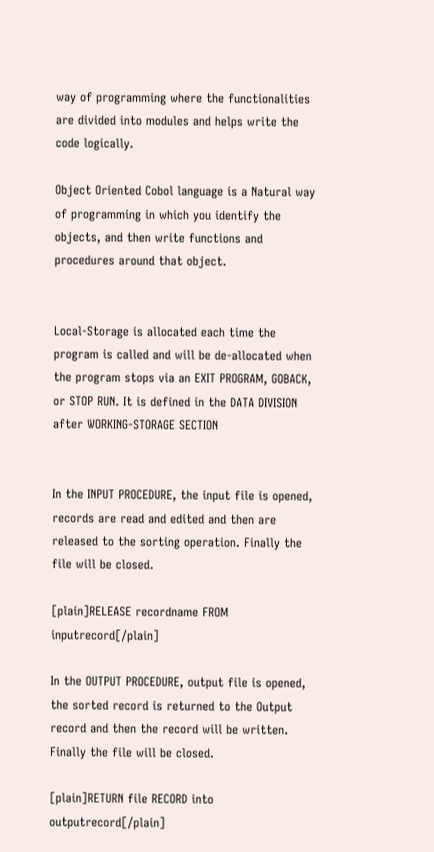way of programming where the functionalities are divided into modules and helps write the code logically.

Object Oriented Cobol language is a Natural way of programming in which you identify the objects, and then write functions and procedures around that object.


Local-Storage is allocated each time the program is called and will be de-allocated when the program stops via an EXIT PROGRAM, GOBACK, or STOP RUN. It is defined in the DATA DIVISION after WORKING-STORAGE SECTION


In the INPUT PROCEDURE, the input file is opened, records are read and edited and then are released to the sorting operation. Finally the file will be closed.

[plain]RELEASE recordname FROM inputrecord[/plain]

In the OUTPUT PROCEDURE, output file is opened, the sorted record is returned to the Output record and then the record will be written. Finally the file will be closed.

[plain]RETURN file RECORD into outputrecord[/plain]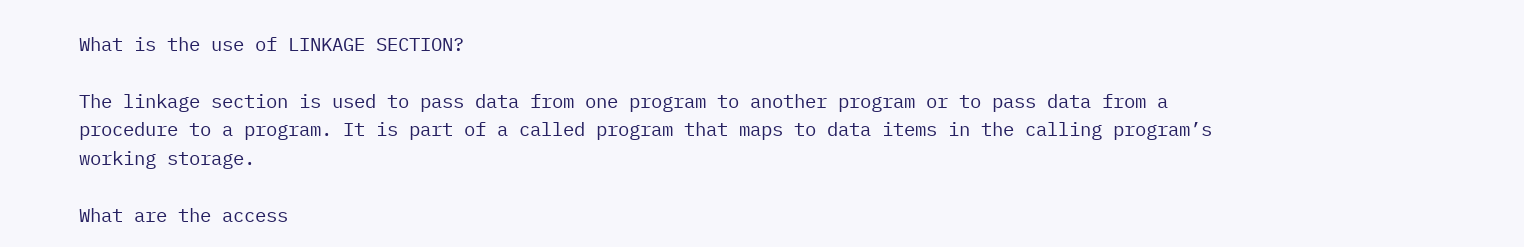What is the use of LINKAGE SECTION?

The linkage section is used to pass data from one program to another program or to pass data from a procedure to a program. It is part of a called program that maps to data items in the calling program’s working storage.

What are the access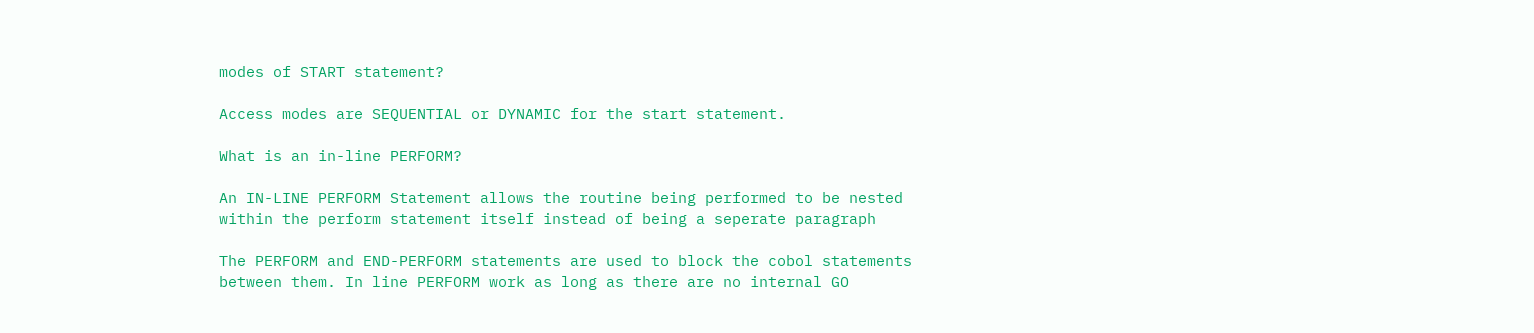modes of START statement?

Access modes are SEQUENTIAL or DYNAMIC for the start statement.

What is an in-line PERFORM?

An IN-LINE PERFORM Statement allows the routine being performed to be nested within the perform statement itself instead of being a seperate paragraph

The PERFORM and END-PERFORM statements are used to block the cobol statements between them. In line PERFORM work as long as there are no internal GO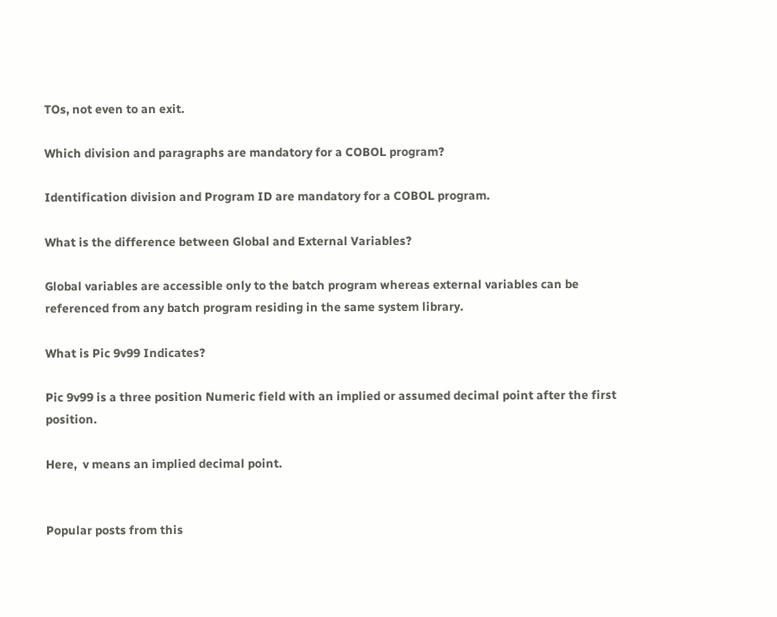TOs, not even to an exit.

Which division and paragraphs are mandatory for a COBOL program?

Identification division and Program ID are mandatory for a COBOL program.

What is the difference between Global and External Variables?

Global variables are accessible only to the batch program whereas external variables can be referenced from any batch program residing in the same system library.

What is Pic 9v99 Indicates?

Pic 9v99 is a three position Numeric field with an implied or assumed decimal point after the first position.

Here,  v means an implied decimal point.


Popular posts from this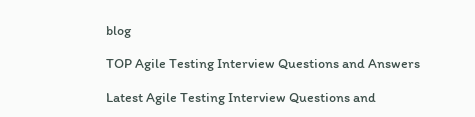blog

TOP Agile Testing Interview Questions and Answers

Latest Agile Testing Interview Questions and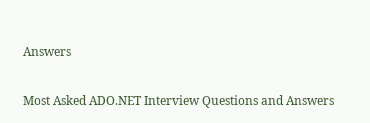Answers

Most Asked ADO.NET Interview Questions and Answers